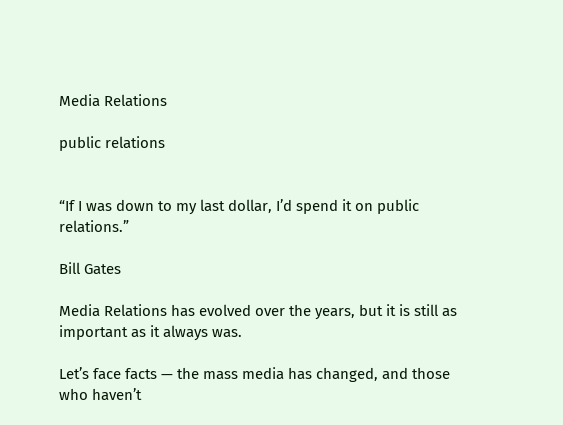Media Relations

public relations


“If I was down to my last dollar, I’d spend it on public relations.”

Bill Gates

Media Relations has evolved over the years, but it is still as important as it always was.

Let’s face facts — the mass media has changed, and those who haven’t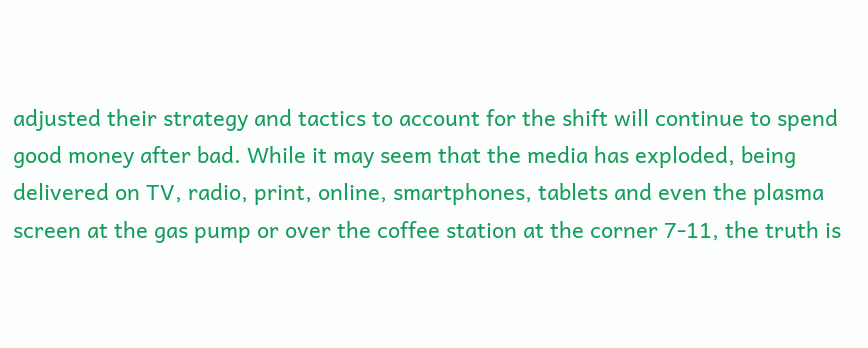adjusted their strategy and tactics to account for the shift will continue to spend good money after bad. While it may seem that the media has exploded, being delivered on TV, radio, print, online, smartphones, tablets and even the plasma screen at the gas pump or over the coffee station at the corner 7-11, the truth is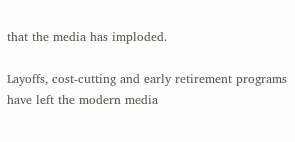that the media has imploded.

Layoffs, cost-cutting and early retirement programs have left the modern media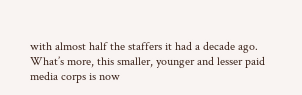with almost half the staffers it had a decade ago. What’s more, this smaller, younger and lesser paid media corps is now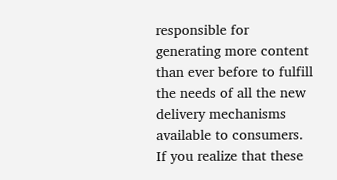responsible for generating more content than ever before to fulfill the needs of all the new delivery mechanisms available to consumers. If you realize that these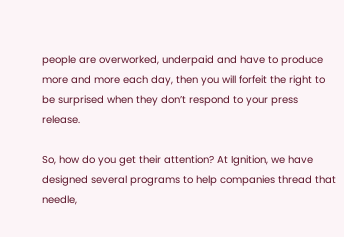people are overworked, underpaid and have to produce more and more each day, then you will forfeit the right to be surprised when they don’t respond to your press release.

So, how do you get their attention? At Ignition, we have designed several programs to help companies thread that needle,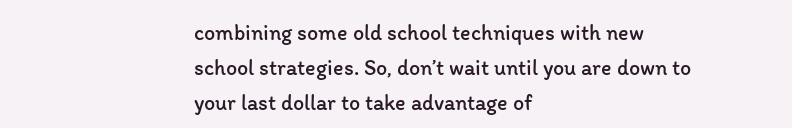combining some old school techniques with new school strategies. So, don’t wait until you are down to your last dollar to take advantage of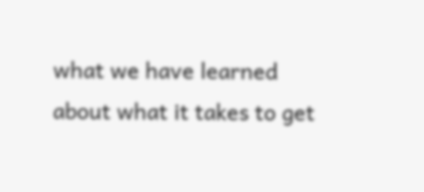what we have learned about what it takes to get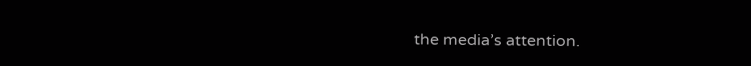the media’s attention.